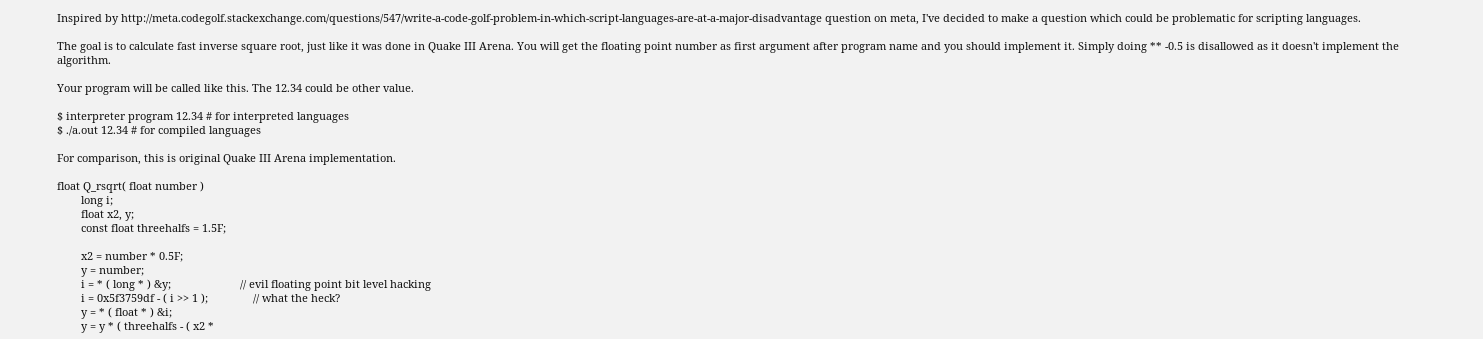Inspired by http://meta.codegolf.stackexchange.com/questions/547/write-a-code-golf-problem-in-which-script-languages-are-at-a-major-disadvantage question on meta, I've decided to make a question which could be problematic for scripting languages.

The goal is to calculate fast inverse square root, just like it was done in Quake III Arena. You will get the floating point number as first argument after program name and you should implement it. Simply doing ** -0.5 is disallowed as it doesn't implement the algorithm.

Your program will be called like this. The 12.34 could be other value.

$ interpreter program 12.34 # for interpreted languages
$ ./a.out 12.34 # for compiled languages

For comparison, this is original Quake III Arena implementation.

float Q_rsqrt( float number )
        long i;
        float x2, y;
        const float threehalfs = 1.5F;

        x2 = number * 0.5F;
        y = number;
        i = * ( long * ) &y;                       // evil floating point bit level hacking
        i = 0x5f3759df - ( i >> 1 );               // what the heck?
        y = * ( float * ) &i;
        y = y * ( threehalfs - ( x2 *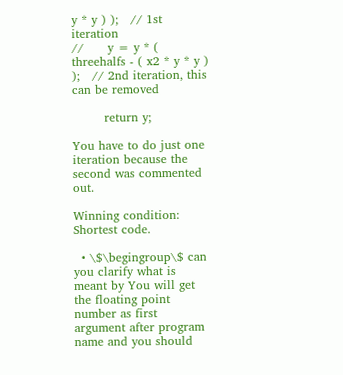y * y ) );   // 1st iteration
//      y = y * ( threehalfs - ( x2 * y * y ) );   // 2nd iteration, this can be removed

        return y;

You have to do just one iteration because the second was commented out.

Winning condition: Shortest code.

  • \$\begingroup\$ can you clarify what is meant by You will get the floating point number as first argument after program name and you should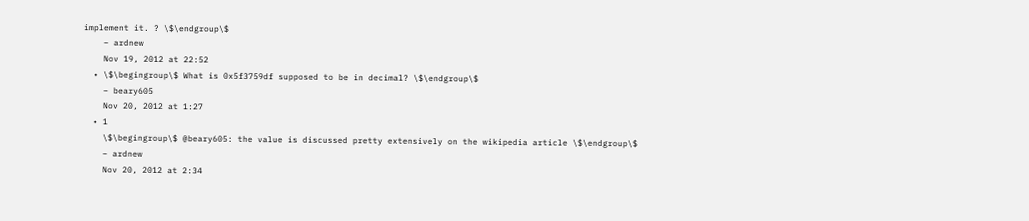implement it. ? \$\endgroup\$
    – ardnew
    Nov 19, 2012 at 22:52
  • \$\begingroup\$ What is 0x5f3759df supposed to be in decimal? \$\endgroup\$
    – beary605
    Nov 20, 2012 at 1:27
  • 1
    \$\begingroup\$ @beary605: the value is discussed pretty extensively on the wikipedia article \$\endgroup\$
    – ardnew
    Nov 20, 2012 at 2:34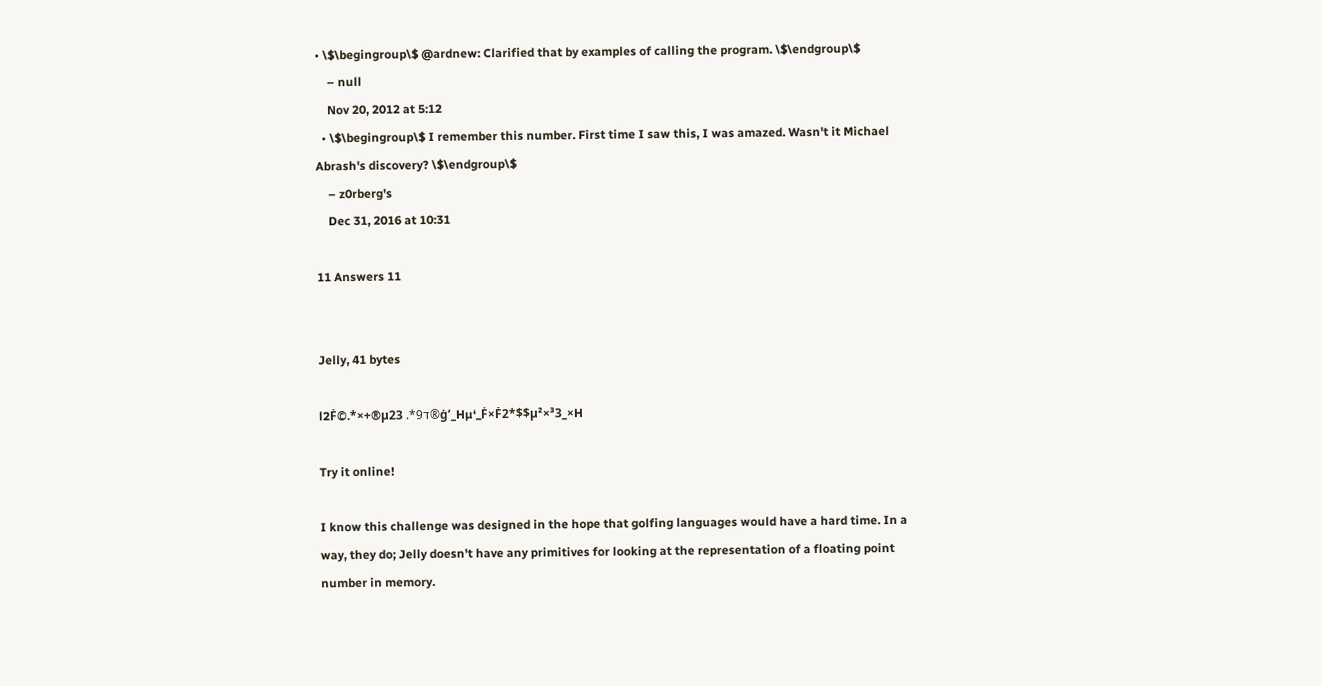• \$\begingroup\$ @ardnew: Clarified that by examples of calling the program. \$\endgroup\$
    – null
    Nov 20, 2012 at 5:12
  • \$\begingroup\$ I remember this number. First time I saw this, I was amazed. Wasn't it Michael Abrash's discovery? \$\endgroup\$
    – z0rberg's
    Dec 31, 2016 at 10:31

11 Answers 11


Jelly, 41 bytes

l2Ḟ©.*×+®µ23 .*ד9®ġ’_Hµ‘_Ḟ×Ḟ2*$$µ²×³3_×H

Try it online!

I know this challenge was designed in the hope that golfing languages would have a hard time. In a way, they do; Jelly doesn't have any primitives for looking at the representation of a floating point number in memory.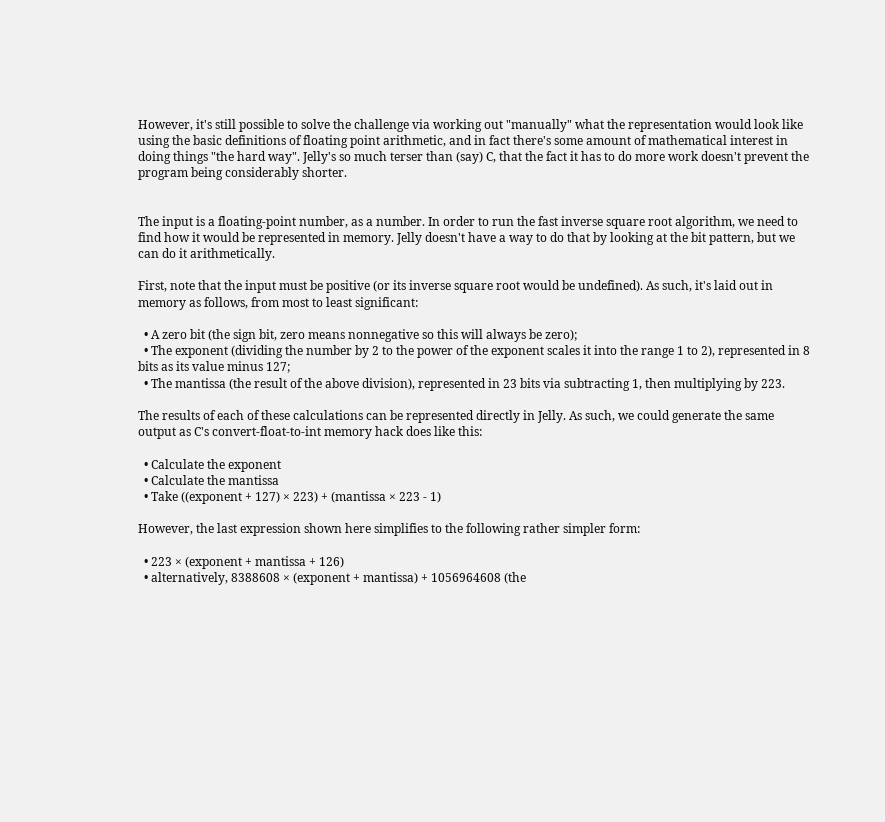However, it's still possible to solve the challenge via working out "manually" what the representation would look like using the basic definitions of floating point arithmetic, and in fact there's some amount of mathematical interest in doing things "the hard way". Jelly's so much terser than (say) C, that the fact it has to do more work doesn't prevent the program being considerably shorter.


The input is a floating-point number, as a number. In order to run the fast inverse square root algorithm, we need to find how it would be represented in memory. Jelly doesn't have a way to do that by looking at the bit pattern, but we can do it arithmetically.

First, note that the input must be positive (or its inverse square root would be undefined). As such, it's laid out in memory as follows, from most to least significant:

  • A zero bit (the sign bit, zero means nonnegative so this will always be zero);
  • The exponent (dividing the number by 2 to the power of the exponent scales it into the range 1 to 2), represented in 8 bits as its value minus 127;
  • The mantissa (the result of the above division), represented in 23 bits via subtracting 1, then multiplying by 223.

The results of each of these calculations can be represented directly in Jelly. As such, we could generate the same output as C's convert-float-to-int memory hack does like this:

  • Calculate the exponent
  • Calculate the mantissa
  • Take ((exponent + 127) × 223) + (mantissa × 223 - 1)

However, the last expression shown here simplifies to the following rather simpler form:

  • 223 × (exponent + mantissa + 126)
  • alternatively, 8388608 × (exponent + mantissa) + 1056964608 (the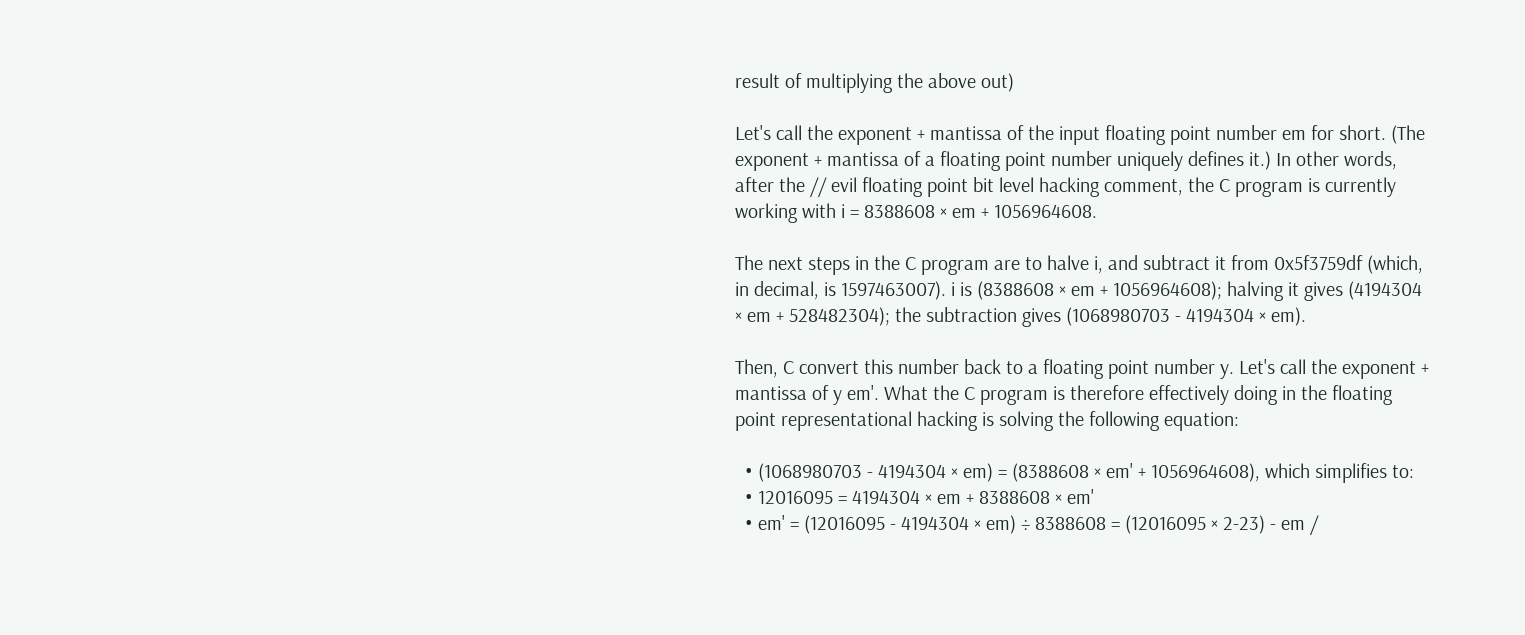result of multiplying the above out)

Let's call the exponent + mantissa of the input floating point number em for short. (The exponent + mantissa of a floating point number uniquely defines it.) In other words, after the // evil floating point bit level hacking comment, the C program is currently working with i = 8388608 × em + 1056964608.

The next steps in the C program are to halve i, and subtract it from 0x5f3759df (which, in decimal, is 1597463007). i is (8388608 × em + 1056964608); halving it gives (4194304 × em + 528482304); the subtraction gives (1068980703 - 4194304 × em).

Then, C convert this number back to a floating point number y. Let's call the exponent + mantissa of y em'. What the C program is therefore effectively doing in the floating point representational hacking is solving the following equation:

  • (1068980703 - 4194304 × em) = (8388608 × em' + 1056964608), which simplifies to:
  • 12016095 = 4194304 × em + 8388608 × em'
  • em' = (12016095 - 4194304 × em) ÷ 8388608 = (12016095 × 2-23) - em /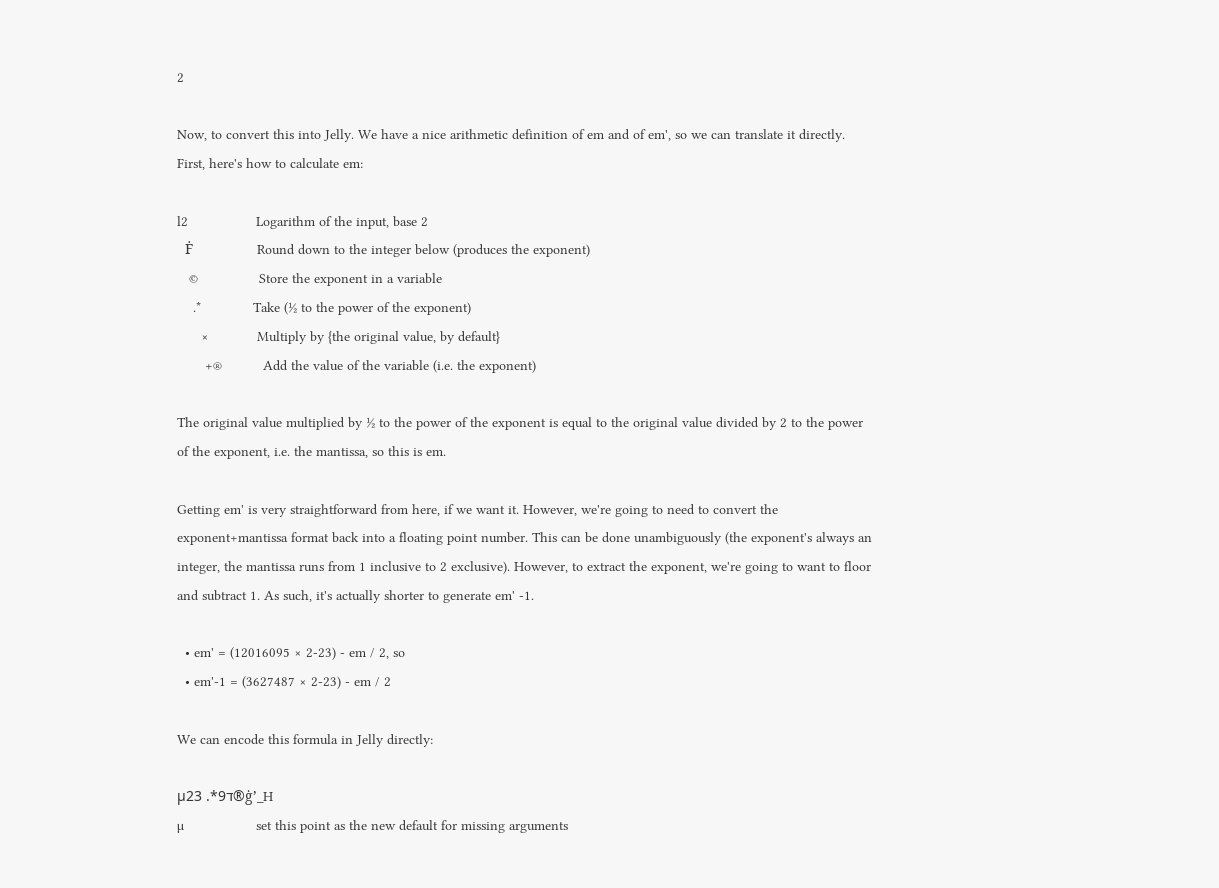2

Now, to convert this into Jelly. We have a nice arithmetic definition of em and of em', so we can translate it directly. First, here's how to calculate em:

l2                 Logarithm of the input, base 2
  Ḟ                Round down to the integer below (produces the exponent)
   ©               Store the exponent in a variable
    .*             Take (½ to the power of the exponent)
      ×            Multiply by {the original value, by default}
       +®          Add the value of the variable (i.e. the exponent)

The original value multiplied by ½ to the power of the exponent is equal to the original value divided by 2 to the power of the exponent, i.e. the mantissa, so this is em.

Getting em' is very straightforward from here, if we want it. However, we're going to need to convert the exponent+mantissa format back into a floating point number. This can be done unambiguously (the exponent's always an integer, the mantissa runs from 1 inclusive to 2 exclusive). However, to extract the exponent, we're going to want to floor and subtract 1. As such, it's actually shorter to generate em' -1.

  • em' = (12016095 × 2-23) - em / 2, so
  • em'-1 = (3627487 × 2-23) - em / 2

We can encode this formula in Jelly directly:

µ23 .*ד9®ġ’_H
µ                  set this point as the new default for missing arguments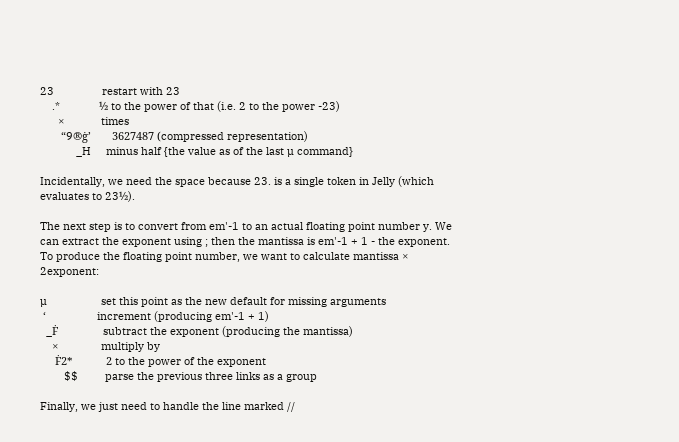23                restart with 23
    .*             ½ to the power of that (i.e. 2 to the power -23)
      ×            times
       “9®ġ’       3627487 (compressed representation)
            _H     minus half {the value as of the last µ command}

Incidentally, we need the space because 23. is a single token in Jelly (which evaluates to 23½).

The next step is to convert from em'-1 to an actual floating point number y. We can extract the exponent using ; then the mantissa is em'-1 + 1 - the exponent. To produce the floating point number, we want to calculate mantissa × 2exponent:

µ                  set this point as the new default for missing arguments
 ‘                 increment (producing em'-1 + 1)
  _Ḟ               subtract the exponent (producing the mantissa)
    ×              multiply by
     Ḟ2*           2 to the power of the exponent
        $$         parse the previous three links as a group

Finally, we just need to handle the line marked //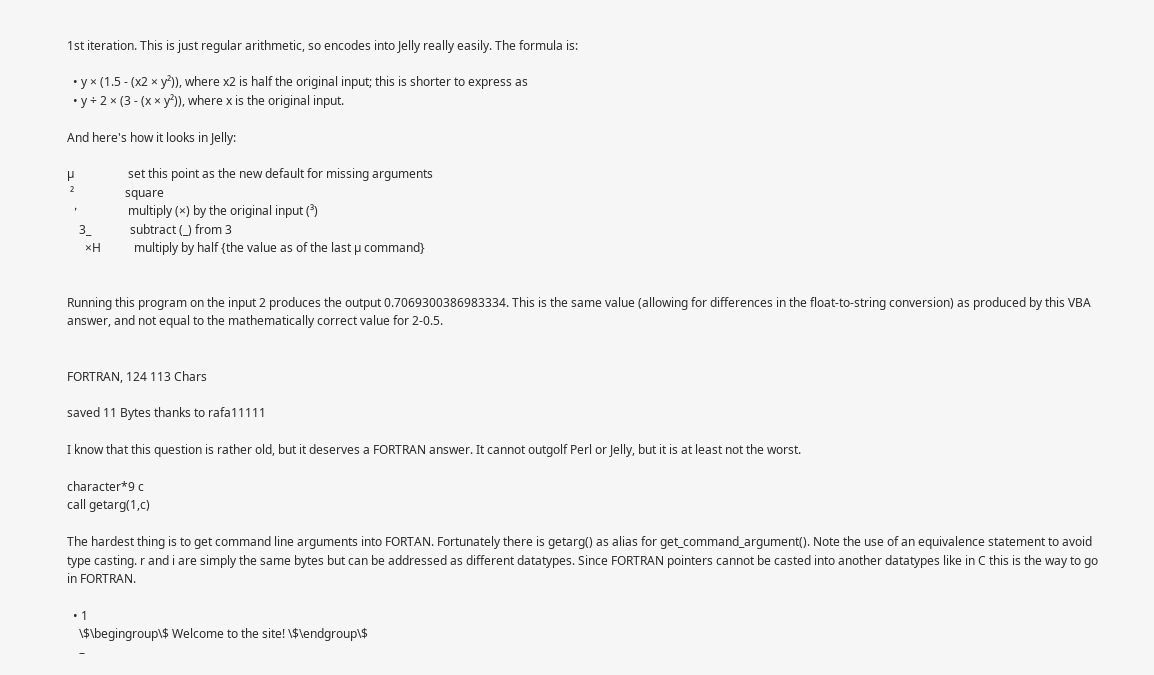1st iteration. This is just regular arithmetic, so encodes into Jelly really easily. The formula is:

  • y × (1.5 - (x2 × y²)), where x2 is half the original input; this is shorter to express as
  • y ÷ 2 × (3 - (x × y²)), where x is the original input.

And here's how it looks in Jelly:

µ                  set this point as the new default for missing arguments
 ²                 square
  ׳               multiply (×) by the original input (³)
    3_             subtract (_) from 3
      ×H           multiply by half {the value as of the last µ command}


Running this program on the input 2 produces the output 0.7069300386983334. This is the same value (allowing for differences in the float-to-string conversion) as produced by this VBA answer, and not equal to the mathematically correct value for 2-0.5.


FORTRAN, 124 113 Chars

saved 11 Bytes thanks to rafa11111

I know that this question is rather old, but it deserves a FORTRAN answer. It cannot outgolf Perl or Jelly, but it is at least not the worst.

character*9 c
call getarg(1,c)

The hardest thing is to get command line arguments into FORTAN. Fortunately there is getarg() as alias for get_command_argument(). Note the use of an equivalence statement to avoid type casting. r and i are simply the same bytes but can be addressed as different datatypes. Since FORTRAN pointers cannot be casted into another datatypes like in C this is the way to go in FORTRAN.

  • 1
    \$\begingroup\$ Welcome to the site! \$\endgroup\$
    –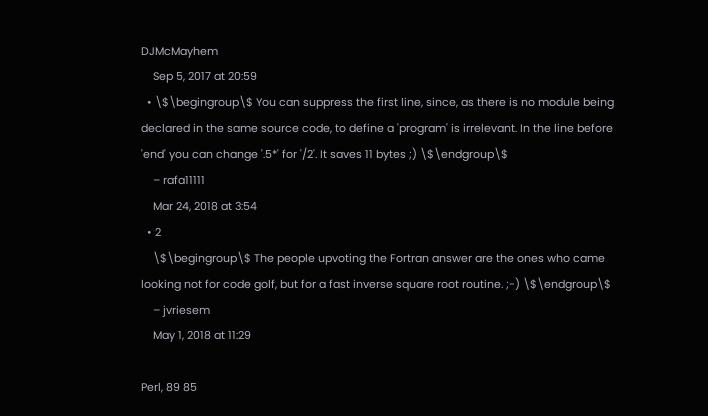DJMcMayhem
    Sep 5, 2017 at 20:59
  • \$\begingroup\$ You can suppress the first line, since, as there is no module being declared in the same source code, to define a 'program' is irrelevant. In the line before 'end' you can change '.5*' for '/2'. It saves 11 bytes ;) \$\endgroup\$
    – rafa11111
    Mar 24, 2018 at 3:54
  • 2
    \$\begingroup\$ The people upvoting the Fortran answer are the ones who came looking not for code golf, but for a fast inverse square root routine. ;-) \$\endgroup\$
    – jvriesem
    May 1, 2018 at 11:29

Perl, 89 85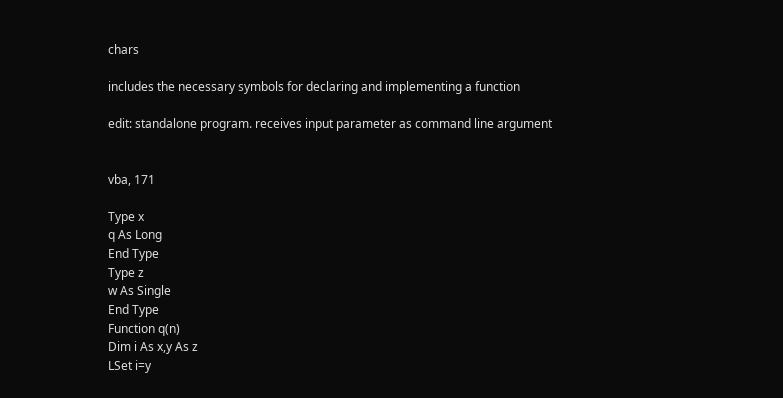chars

includes the necessary symbols for declaring and implementing a function

edit: standalone program. receives input parameter as command line argument


vba, 171

Type x
q As Long
End Type
Type z
w As Single
End Type
Function q(n)
Dim i As x,y As z
LSet i=y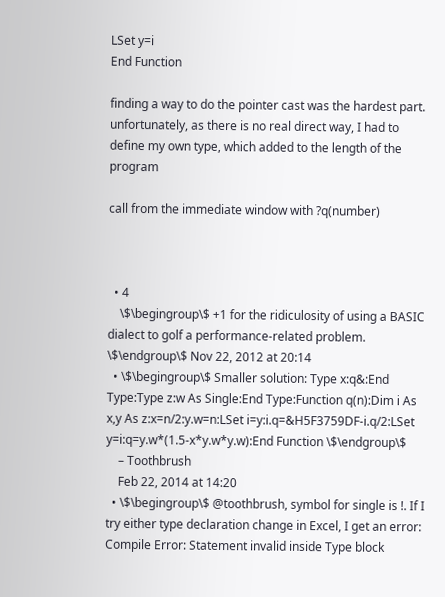LSet y=i
End Function

finding a way to do the pointer cast was the hardest part. unfortunately, as there is no real direct way, I had to define my own type, which added to the length of the program

call from the immediate window with ?q(number)



  • 4
    \$\begingroup\$ +1 for the ridiculosity of using a BASIC dialect to golf a performance-related problem. \$\endgroup\$ Nov 22, 2012 at 20:14
  • \$\begingroup\$ Smaller solution: Type x:q&:End Type:Type z:w As Single:End Type:Function q(n):Dim i As x,y As z:x=n/2:y.w=n:LSet i=y:i.q=&H5F3759DF-i.q/2:LSet y=i:q=y.w*(1.5-x*y.w*y.w):End Function \$\endgroup\$
    – Toothbrush
    Feb 22, 2014 at 14:20
  • \$\begingroup\$ @toothbrush, symbol for single is !. If I try either type declaration change in Excel, I get an error: Compile Error: Statement invalid inside Type block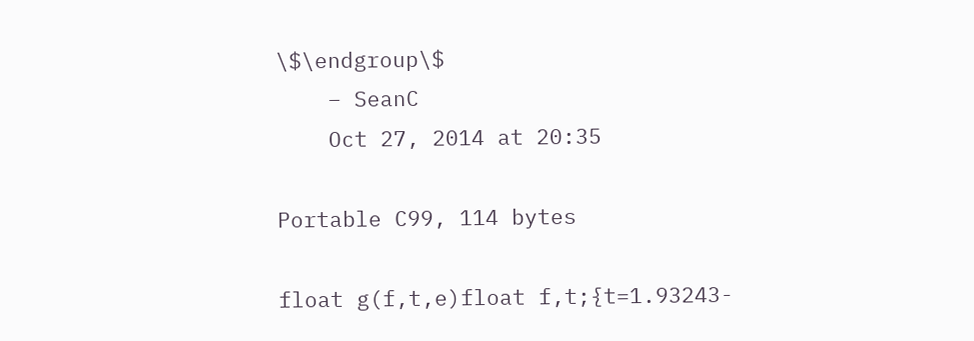\$\endgroup\$
    – SeanC
    Oct 27, 2014 at 20:35

Portable C99, 114 bytes

float g(f,t,e)float f,t;{t=1.93243-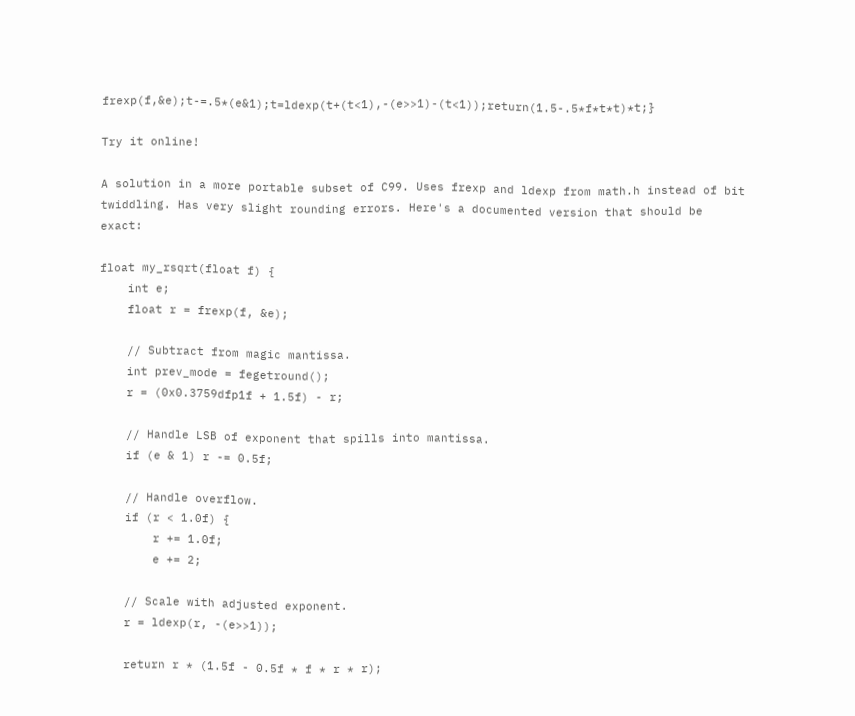frexp(f,&e);t-=.5*(e&1);t=ldexp(t+(t<1),-(e>>1)-(t<1));return(1.5-.5*f*t*t)*t;}

Try it online!

A solution in a more portable subset of C99. Uses frexp and ldexp from math.h instead of bit twiddling. Has very slight rounding errors. Here's a documented version that should be exact:

float my_rsqrt(float f) {
    int e;
    float r = frexp(f, &e);

    // Subtract from magic mantissa.
    int prev_mode = fegetround();
    r = (0x0.3759dfp1f + 1.5f) - r;

    // Handle LSB of exponent that spills into mantissa.
    if (e & 1) r -= 0.5f;

    // Handle overflow.
    if (r < 1.0f) {
        r += 1.0f;
        e += 2;

    // Scale with adjusted exponent.
    r = ldexp(r, -(e>>1));

    return r * (1.5f - 0.5f * f * r * r);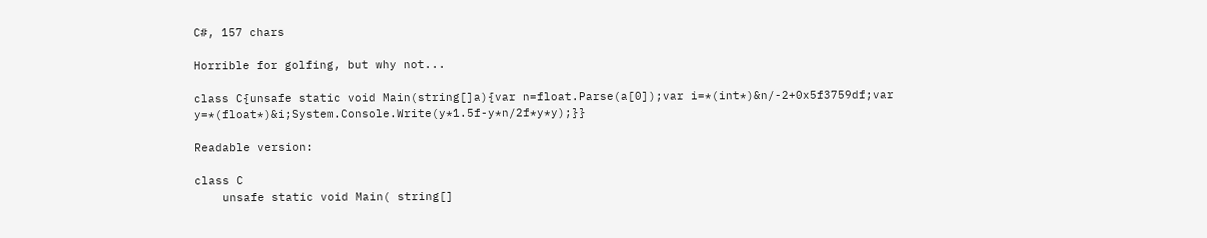C#, 157 chars

Horrible for golfing, but why not...

class C{unsafe static void Main(string[]a){var n=float.Parse(a[0]);var i=*(int*)&n/-2+0x5f3759df;var y=*(float*)&i;System.Console.Write(y*1.5f-y*n/2f*y*y);}}

Readable version:

class C
    unsafe static void Main( string[]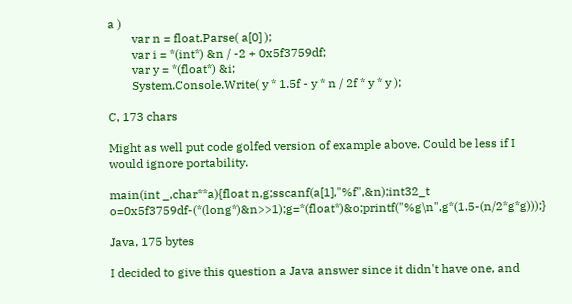a )
        var n = float.Parse( a[0] );
        var i = *(int*) &n / -2 + 0x5f3759df;
        var y = *(float*) &i;
        System.Console.Write( y * 1.5f - y * n / 2f * y * y );

C, 173 chars

Might as well put code golfed version of example above. Could be less if I would ignore portability.

main(int _,char**a){float n,g;sscanf(a[1],"%f",&n);int32_t o=0x5f3759df-(*(long*)&n>>1);g=*(float*)&o;printf("%g\n",g*(1.5-(n/2*g*g)));}

Java, 175 bytes

I decided to give this question a Java answer since it didn't have one, and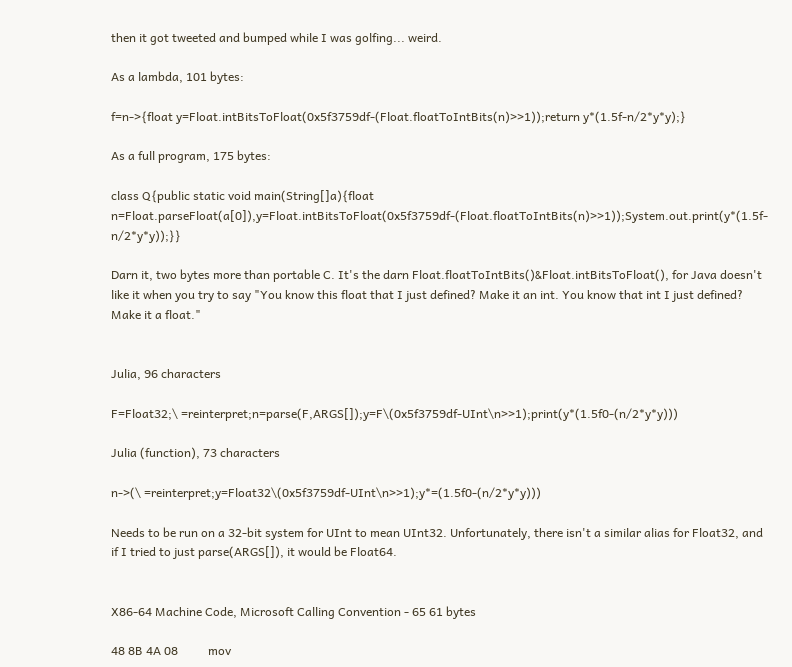then it got tweeted and bumped while I was golfing... weird.

As a lambda, 101 bytes:

f=n->{float y=Float.intBitsToFloat(0x5f3759df-(Float.floatToIntBits(n)>>1));return y*(1.5f-n/2*y*y);}

As a full program, 175 bytes:

class Q{public static void main(String[]a){float n=Float.parseFloat(a[0]),y=Float.intBitsToFloat(0x5f3759df-(Float.floatToIntBits(n)>>1));System.out.print(y*(1.5f-n/2*y*y));}}

Darn it, two bytes more than portable C. It's the darn Float.floatToIntBits()&Float.intBitsToFloat(), for Java doesn't like it when you try to say "You know this float that I just defined? Make it an int. You know that int I just defined? Make it a float."


Julia, 96 characters

F=Float32;\ =reinterpret;n=parse(F,ARGS[]);y=F\(0x5f3759df-UInt\n>>1);print(y*(1.5f0-(n/2*y*y)))

Julia (function), 73 characters

n->(\ =reinterpret;y=Float32\(0x5f3759df-UInt\n>>1);y*=(1.5f0-(n/2*y*y)))

Needs to be run on a 32-bit system for UInt to mean UInt32. Unfortunately, there isn't a similar alias for Float32, and if I tried to just parse(ARGS[]), it would be Float64.


X86-64 Machine Code, Microsoft Calling Convention - 65 61 bytes

48 8B 4A 08          mov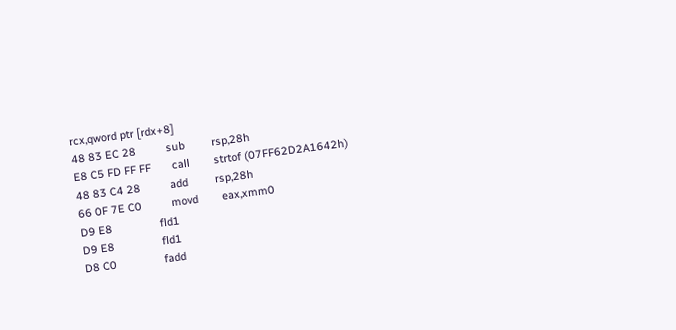rcx,qword ptr [rdx+8]
48 83 EC 28          sub         rsp,28h
E8 C5 FD FF FF       call        strtof (07FF62D2A1642h)
48 83 C4 28          add         rsp,28h
66 0F 7E C0          movd        eax,xmm0
D9 E8                fld1
D9 E8                fld1
D8 C0                fadd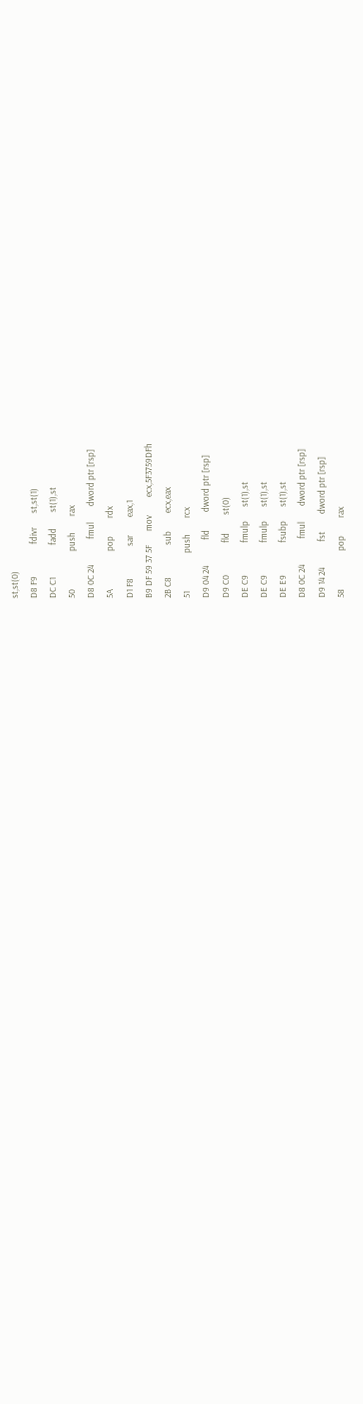st,st(0)
D8 F9                fdivr       st,st(1)
DC C1                fadd        st(1),st
50                   push        rax
D8 0C 24             fmul        dword ptr [rsp]
5A                   pop         rdx
D1 F8                sar         eax,1
B9 DF 59 37 5F       mov         ecx,5F3759DFh
2B C8                sub         ecx,eax
51                   push        rcx
D9 04 24             fld         dword ptr [rsp]
D9 C0                fld         st(0)
DE C9                fmulp       st(1),st
DE C9                fmulp       st(1),st
DE E9                fsubp       st(1),st
D8 0C 24             fmul        dword ptr [rsp]
D9 14 24             fst         dword ptr [rsp]
58                   pop         rax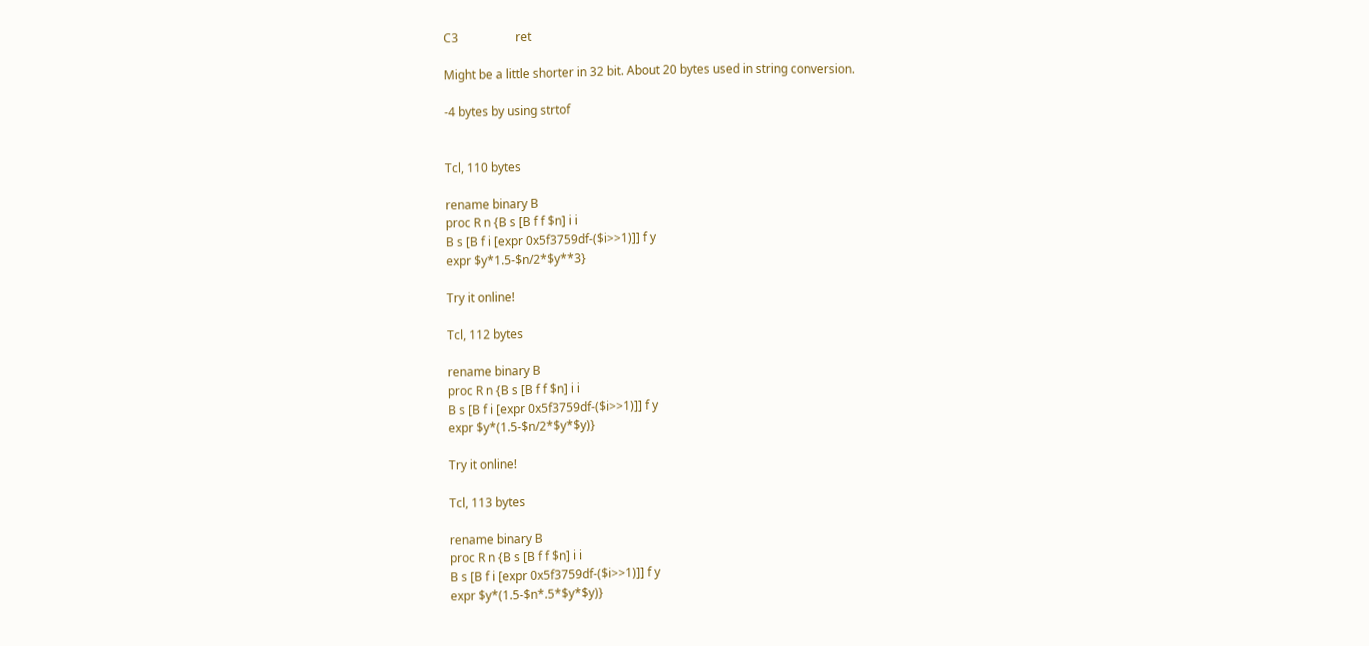C3                   ret

Might be a little shorter in 32 bit. About 20 bytes used in string conversion.

-4 bytes by using strtof


Tcl, 110 bytes

rename binary B
proc R n {B s [B f f $n] i i
B s [B f i [expr 0x5f3759df-($i>>1)]] f y
expr $y*1.5-$n/2*$y**3}

Try it online!

Tcl, 112 bytes

rename binary B
proc R n {B s [B f f $n] i i
B s [B f i [expr 0x5f3759df-($i>>1)]] f y
expr $y*(1.5-$n/2*$y*$y)}

Try it online!

Tcl, 113 bytes

rename binary B
proc R n {B s [B f f $n] i i
B s [B f i [expr 0x5f3759df-($i>>1)]] f y
expr $y*(1.5-$n*.5*$y*$y)}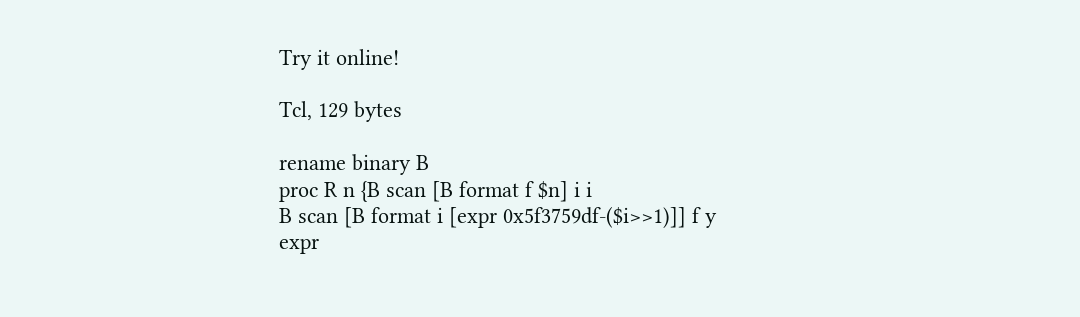Try it online!

Tcl, 129 bytes

rename binary B
proc R n {B scan [B format f $n] i i
B scan [B format i [expr 0x5f3759df-($i>>1)]] f y
expr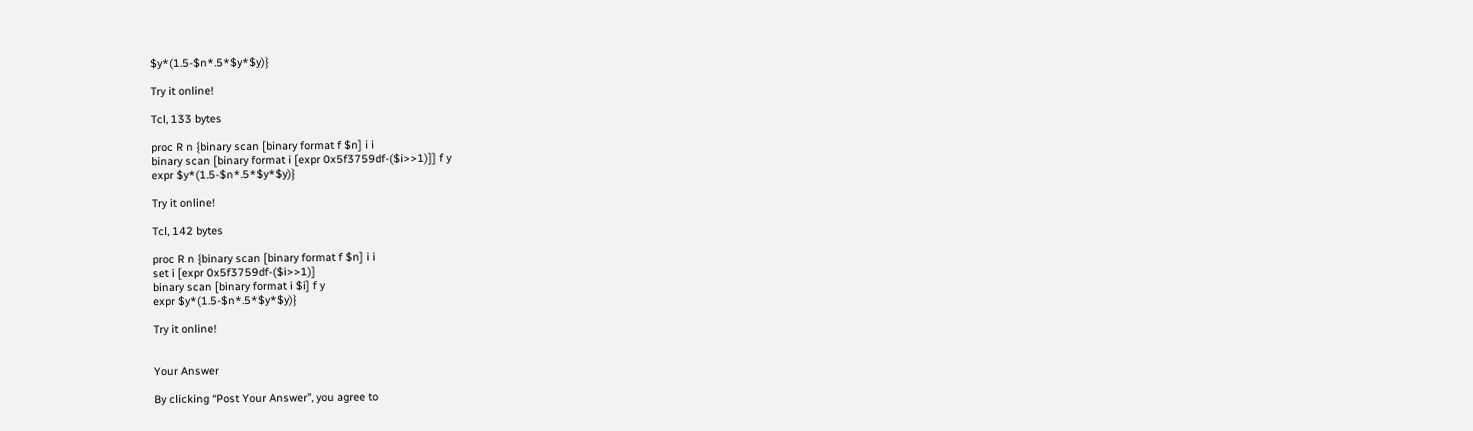$y*(1.5-$n*.5*$y*$y)}

Try it online!

Tcl, 133 bytes

proc R n {binary scan [binary format f $n] i i
binary scan [binary format i [expr 0x5f3759df-($i>>1)]] f y
expr $y*(1.5-$n*.5*$y*$y)}

Try it online!

Tcl, 142 bytes

proc R n {binary scan [binary format f $n] i i
set i [expr 0x5f3759df-($i>>1)]
binary scan [binary format i $i] f y
expr $y*(1.5-$n*.5*$y*$y)}

Try it online!


Your Answer

By clicking “Post Your Answer”, you agree to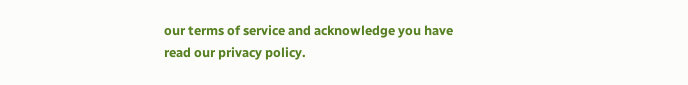our terms of service and acknowledge you have read our privacy policy.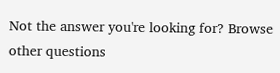Not the answer you're looking for? Browse other questions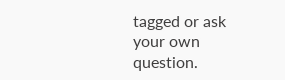tagged or ask your own question.